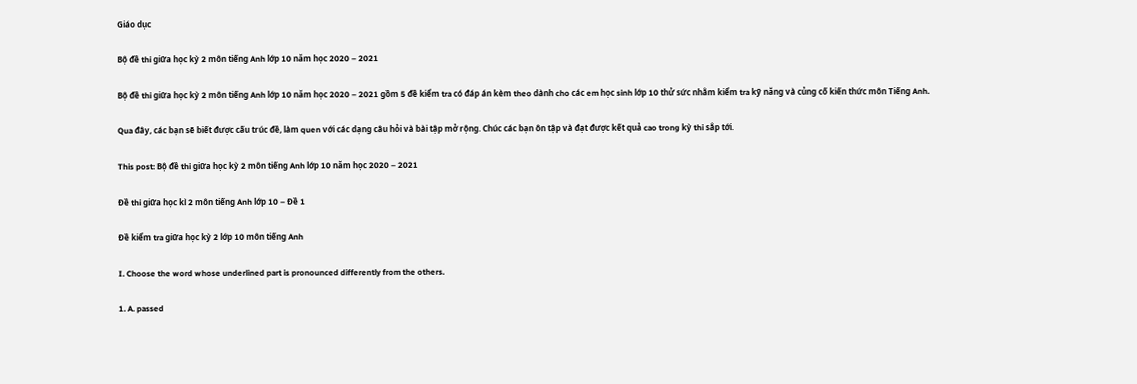Giáo dục

Bộ đề thi giữa học kỳ 2 môn tiếng Anh lớp 10 năm học 2020 – 2021

Bộ đề thi giữa học kỳ 2 môn tiếng Anh lớp 10 năm học 2020 – 2021 gồm 5 đề kiểm tra có đáp án kèm theo dành cho các em học sinh lớp 10 thử sức nhằm kiểm tra kỹ năng và củng cố kiến thức môn Tiếng Anh.

Qua đây, các bạn sẽ biết được cấu trúc đề, làm quen với các dạng câu hỏi và bài tập mở rộng. Chúc các bạn ôn tập và đạt được kết quả cao trong kỳ thi sắp tới.

This post: Bộ đề thi giữa học kỳ 2 môn tiếng Anh lớp 10 năm học 2020 – 2021

Đề thi giữa học kì 2 môn tiếng Anh lớp 10 – Đề 1

Đề kiểm tra giữa học kỳ 2 lớp 10 môn tiếng Anh

I. Choose the word whose underlined part is pronounced differently from the others.

1. A. passed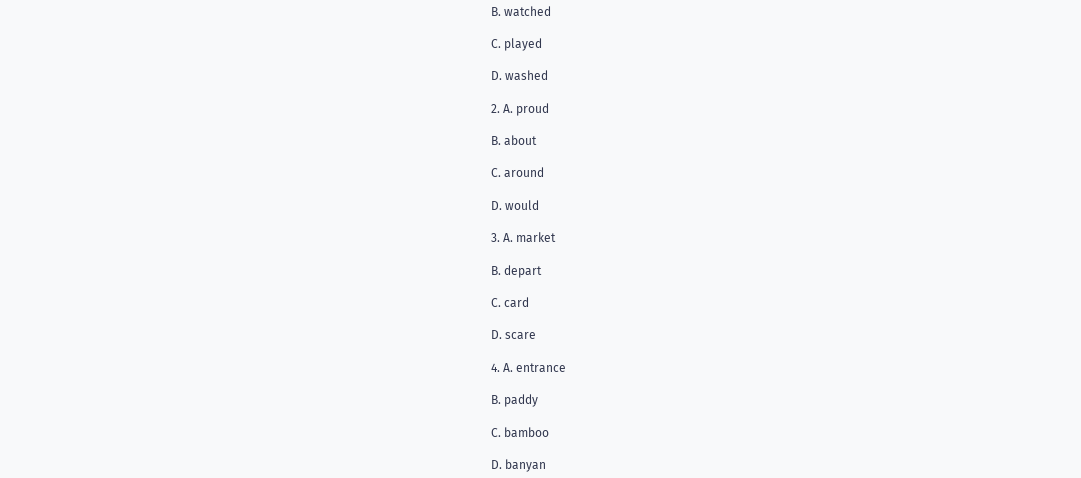B. watched

C. played

D. washed

2. A. proud

B. about

C. around

D. would

3. A. market

B. depart

C. card

D. scare

4. A. entrance

B. paddy

C. bamboo

D. banyan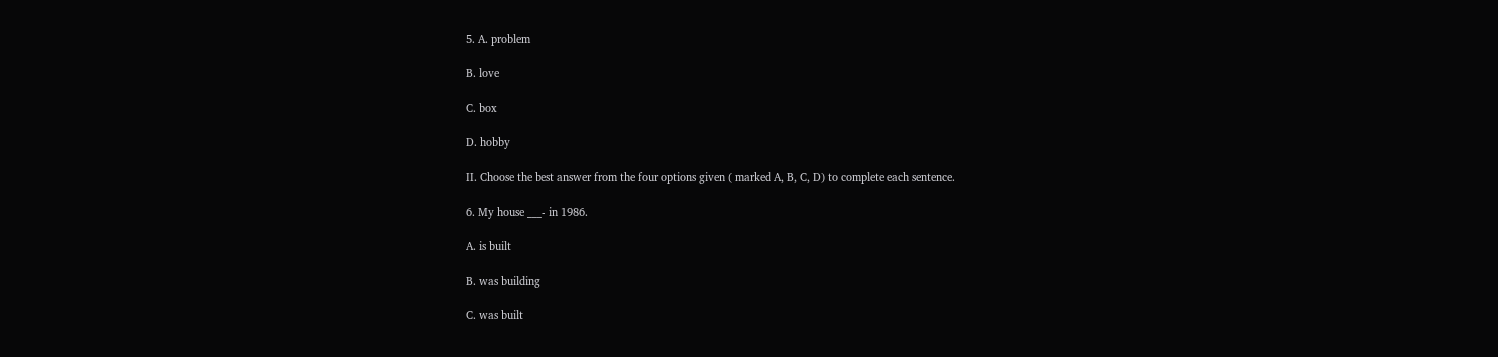5. A. problem

B. love

C. box

D. hobby

II. Choose the best answer from the four options given ( marked A, B, C, D) to complete each sentence.

6. My house ___- in 1986.

A. is built

B. was building

C. was built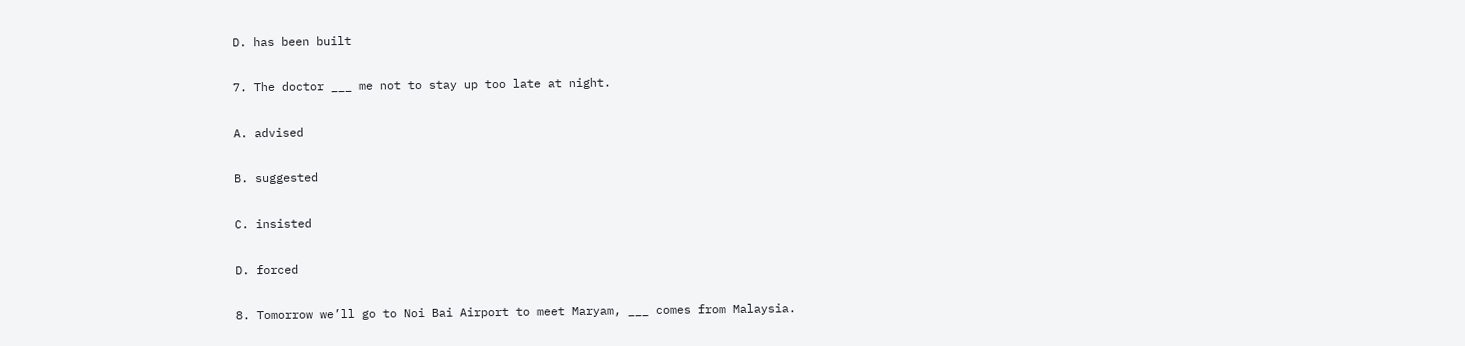D. has been built

7. The doctor ___ me not to stay up too late at night.

A. advised

B. suggested

C. insisted

D. forced

8. Tomorrow we’ll go to Noi Bai Airport to meet Maryam, ___ comes from Malaysia.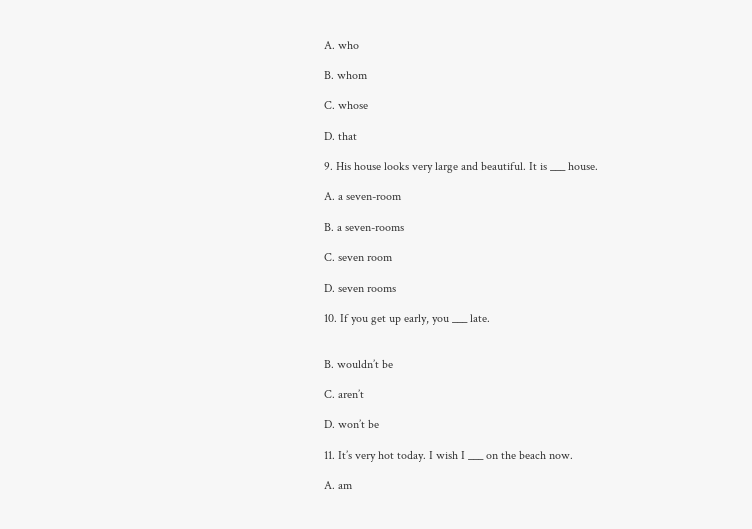A. who

B. whom

C. whose

D. that

9. His house looks very large and beautiful. It is ___ house.

A. a seven-room

B. a seven-rooms

C. seven room

D. seven rooms

10. If you get up early, you ___ late.


B. wouldn’t be

C. aren’t

D. won’t be

11. It’s very hot today. I wish I ___ on the beach now.

A. am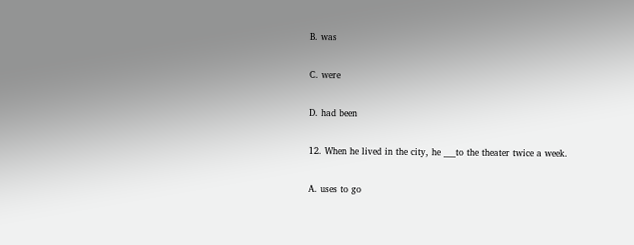B. was

C. were

D. had been

12. When he lived in the city, he ___to the theater twice a week.

A. uses to go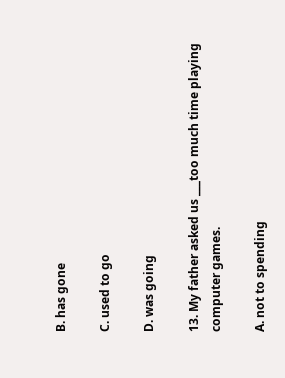B. has gone

C. used to go

D. was going

13. My father asked us ___too much time playing computer games.

A. not to spending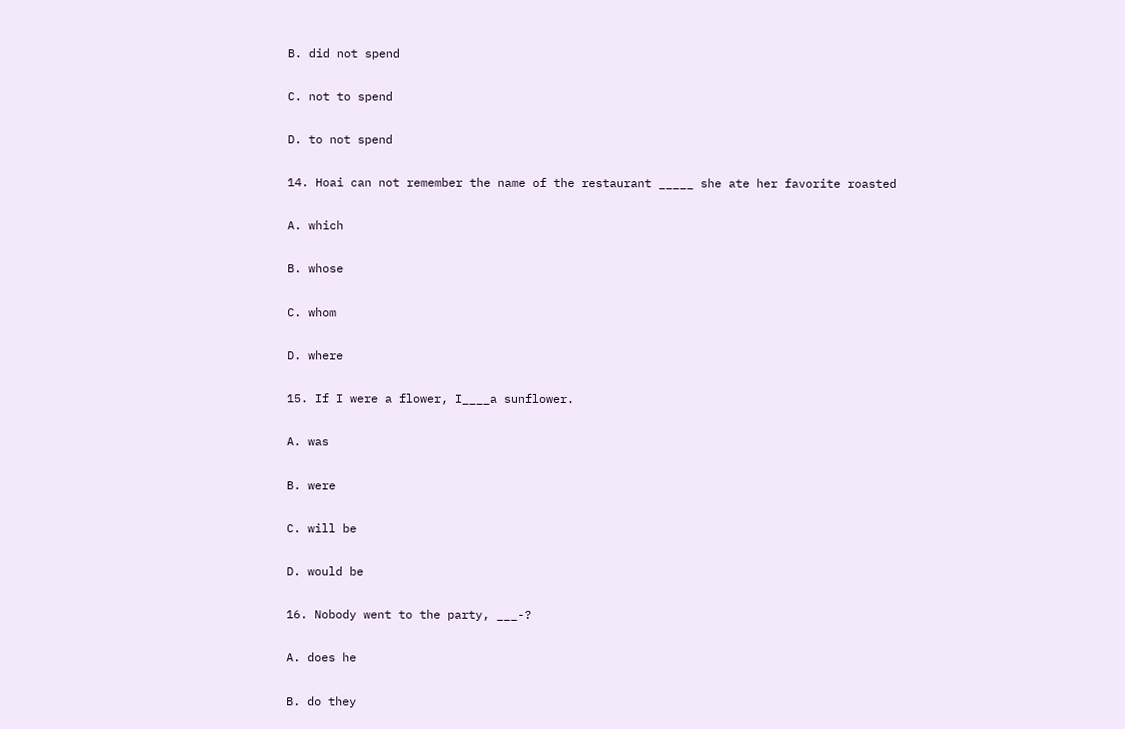B. did not spend

C. not to spend

D. to not spend

14. Hoai can not remember the name of the restaurant _____ she ate her favorite roasted

A. which

B. whose

C. whom

D. where

15. If I were a flower, I____a sunflower.

A. was

B. were

C. will be

D. would be

16. Nobody went to the party, ___-?

A. does he

B. do they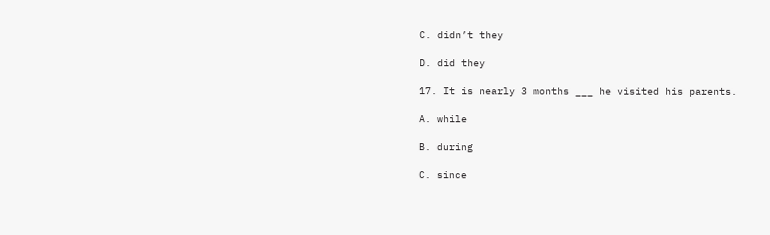C. didn’t they

D. did they

17. It is nearly 3 months ___ he visited his parents.

A. while

B. during

C. since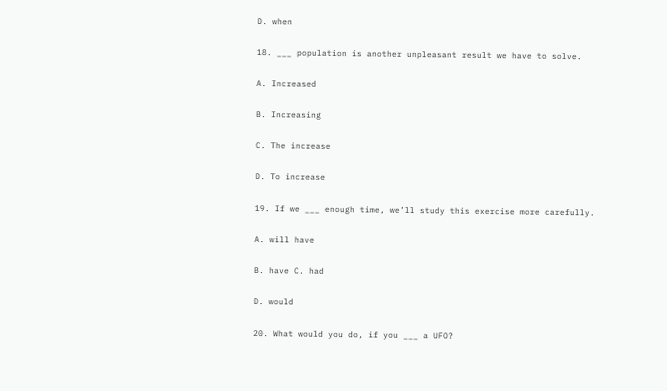D. when

18. ___ population is another unpleasant result we have to solve.

A. Increased

B. Increasing

C. The increase

D. To increase

19. If we ___ enough time, we’ll study this exercise more carefully.

A. will have

B. have C. had

D. would

20. What would you do, if you ___ a UFO?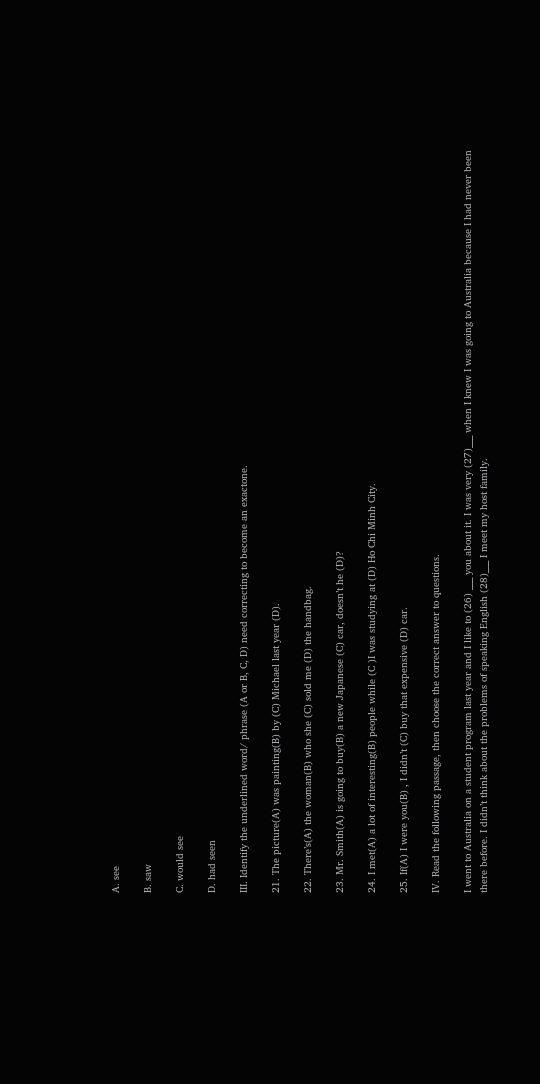A. see

B. saw

C. would see

D. had seen

III. Identify the underlined word/ phrase (A or B, C, D) need correcting to become an exactone.

21. The picture(A) was painting(B) by (C) Michael last year (D).

22. There’s(A) the woman(B) who she (C) sold me (D) the handbag.

23. Mr. Smith(A) is going to buy(B) a new Japanese (C) car, doesn’t he (D)?

24. I met(A) a lot of interesting(B) people while (C )I was studying at (D) Ho Chi Minh City.

25. If(A) I were you(B) , I didn’t (C) buy that expensive (D) car.

IV. Read the following passage, then choose the correct answer to questions.

I went to Australia on a student program last year and I like to (26) ___ you about it. I was very (27)___ when I knew I was going to Australia because I had never been there before. I didn’t think about the problems of speaking English (28)___ I meet my host family.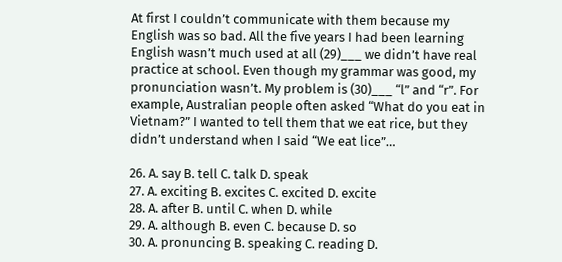At first I couldn’t communicate with them because my English was so bad. All the five years I had been learning English wasn’t much used at all (29)___ we didn’t have real practice at school. Even though my grammar was good, my pronunciation wasn’t. My problem is (30)___ “l” and “r”. For example, Australian people often asked “What do you eat in Vietnam?” I wanted to tell them that we eat rice, but they didn’t understand when I said “We eat lice”…

26. A. say B. tell C. talk D. speak
27. A. exciting B. excites C. excited D. excite
28. A. after B. until C. when D. while
29. A. although B. even C. because D. so
30. A. pronuncing B. speaking C. reading D.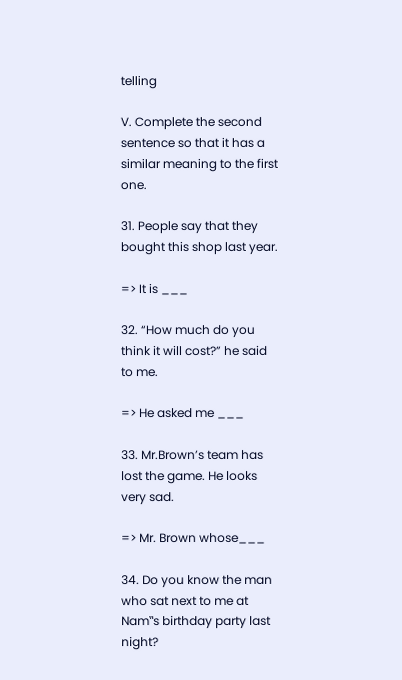telling

V. Complete the second sentence so that it has a similar meaning to the first one.

31. People say that they bought this shop last year.

=> It is ___

32. “How much do you think it will cost?” he said to me.

=> He asked me ___

33. Mr.Brown’s team has lost the game. He looks very sad.

=> Mr. Brown whose___

34. Do you know the man who sat next to me at Nam‟s birthday party last night?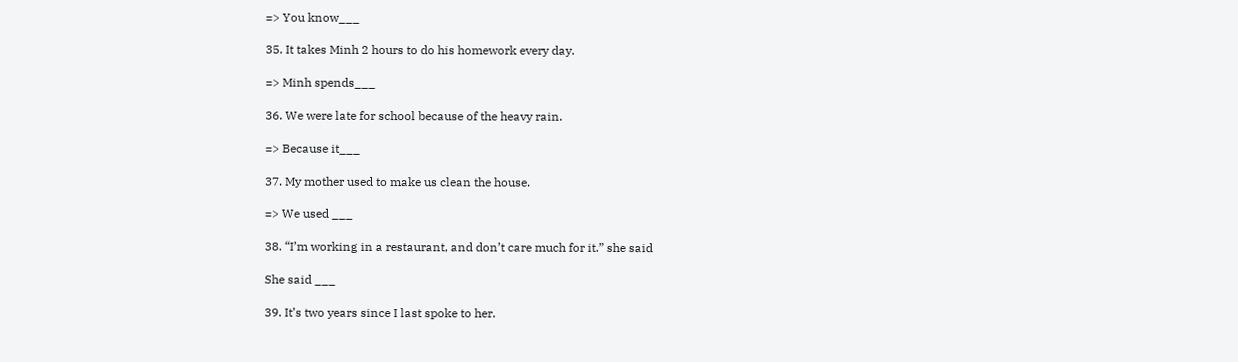=> You know___

35. It takes Minh 2 hours to do his homework every day.

=> Minh spends___

36. We were late for school because of the heavy rain.

=> Because it___

37. My mother used to make us clean the house.

=> We used ___

38. “I’m working in a restaurant, and don’t care much for it.” she said

She said ___

39. It’s two years since I last spoke to her.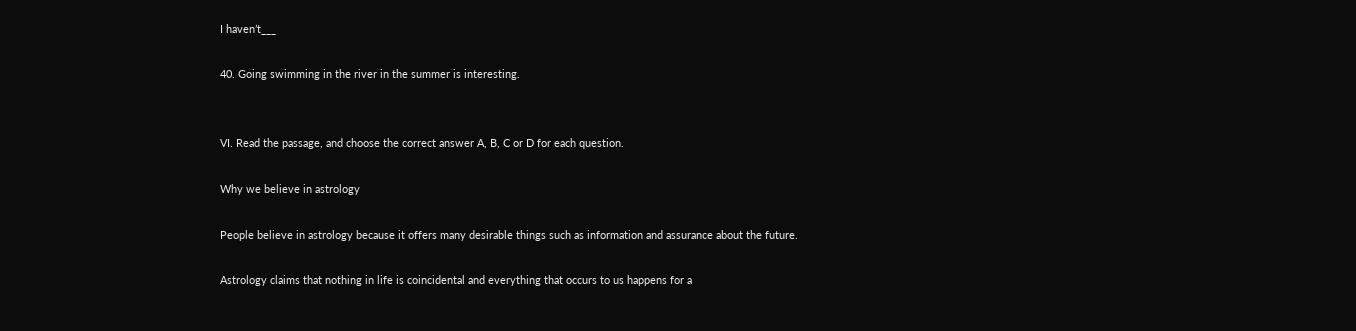I haven’t___

40. Going swimming in the river in the summer is interesting.


VI. Read the passage, and choose the correct answer A, B, C or D for each question.

Why we believe in astrology

People believe in astrology because it offers many desirable things such as information and assurance about the future.

Astrology claims that nothing in life is coincidental and everything that occurs to us happens for a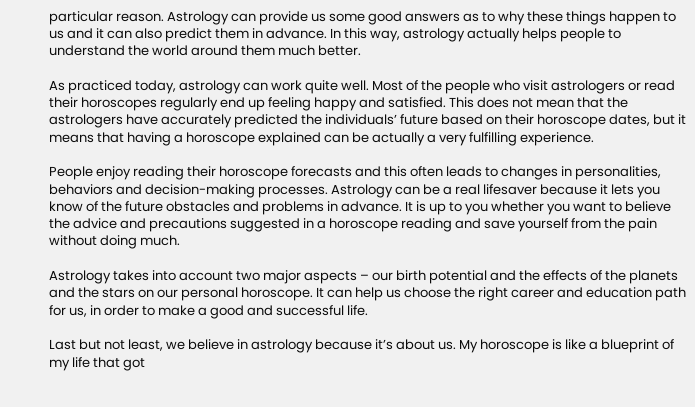particular reason. Astrology can provide us some good answers as to why these things happen to us and it can also predict them in advance. In this way, astrology actually helps people to understand the world around them much better.

As practiced today, astrology can work quite well. Most of the people who visit astrologers or read their horoscopes regularly end up feeling happy and satisfied. This does not mean that the astrologers have accurately predicted the individuals’ future based on their horoscope dates, but it means that having a horoscope explained can be actually a very fulfilling experience.

People enjoy reading their horoscope forecasts and this often leads to changes in personalities, behaviors and decision-making processes. Astrology can be a real lifesaver because it lets you know of the future obstacles and problems in advance. It is up to you whether you want to believe the advice and precautions suggested in a horoscope reading and save yourself from the pain without doing much.

Astrology takes into account two major aspects – our birth potential and the effects of the planets and the stars on our personal horoscope. It can help us choose the right career and education path for us, in order to make a good and successful life.

Last but not least, we believe in astrology because it’s about us. My horoscope is like a blueprint of my life that got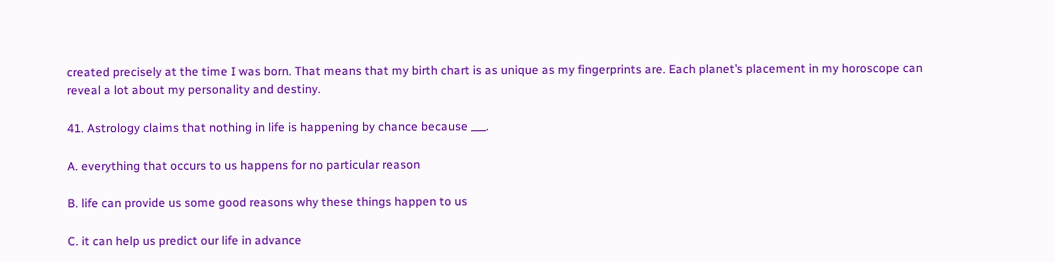created precisely at the time I was born. That means that my birth chart is as unique as my fingerprints are. Each planet’s placement in my horoscope can reveal a lot about my personality and destiny.

41. Astrology claims that nothing in life is happening by chance because ___.

A. everything that occurs to us happens for no particular reason

B. life can provide us some good reasons why these things happen to us

C. it can help us predict our life in advance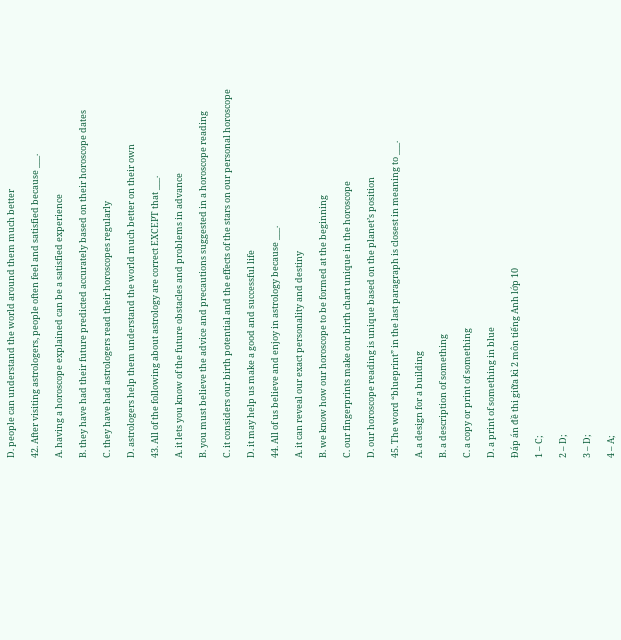D. people can understand the world around them much better

42. After visiting astrologers, people often feel and satisfied because ___.

A. having a horoscope explained can be a satisfied experience

B. they have had their future predicted accurately based on their horoscope dates

C. they have had astrologers read their horoscopes regularly

D. astrologers help them understand the world much better on their own

43. All of the following about astrology are correct EXCEPT that ___.

A. it lets you know of the future obstacles and problems in advance

B. you must believe the advice and precautions suggested in a horoscope reading

C. it considers our birth potential and the effects of the stars on our personal horoscope

D. it may help us make a good and successful life

44. All of us believe and enjoy in astrology because ___.

A. it can reveal our exact personality and destiny

B. we know how our horoscope to be formed at the beginning

C. our fingerprints make our birth chart unique in the horoscope

D. our horoscope reading is unique based on the planet’s position

45. The word “blueprint” in the last paragraph is closest in meaning to ___.

A. a design for a building

B. a description of something

C. a copy or print of something

D. a print of something in blue

Đáp án đề thi giữa kì 2 môn tiếng Anh lớp 10

1 – C;

2 – D;

3 – D;

4 – A;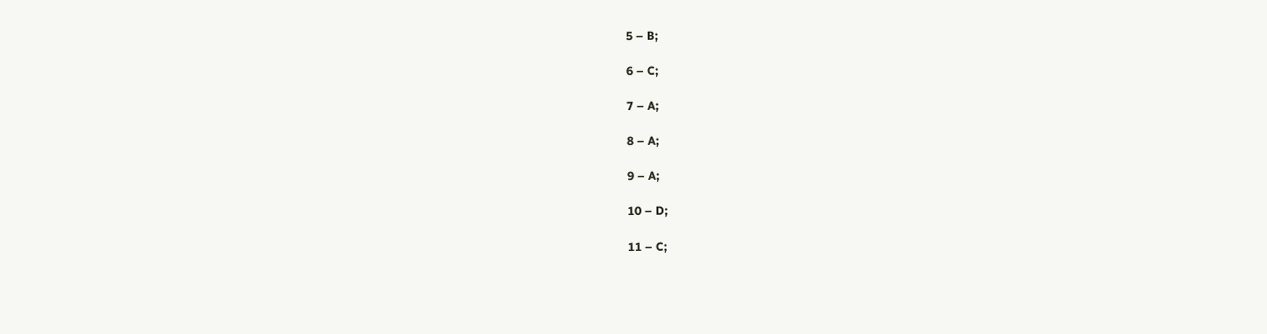5 – B;

6 – C;

7 – A;

8 – A;

9 – A;

10 – D;

11 – C;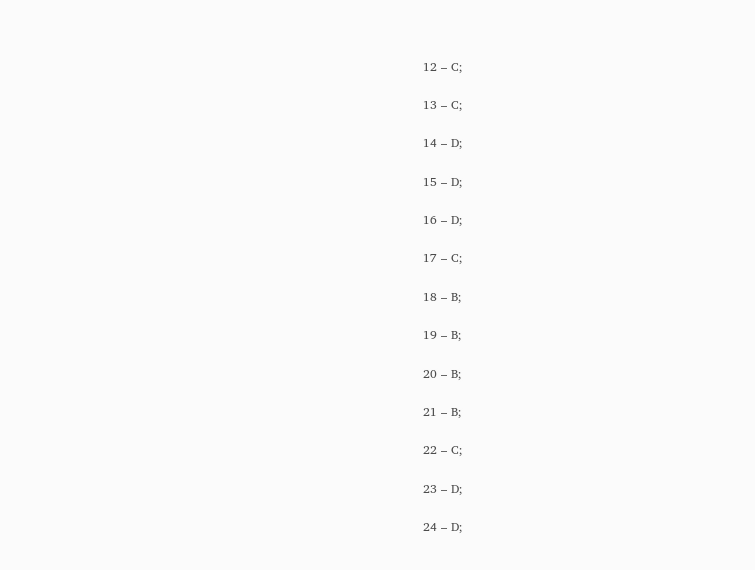12 – C;

13 – C;

14 – D;

15 – D;

16 – D;

17 – C;

18 – B;

19 – B;

20 – B;

21 – B;

22 – C;

23 – D;

24 – D;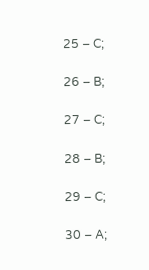25 – C;

26 – B;

27 – C;

28 – B;

29 – C;

30 – A;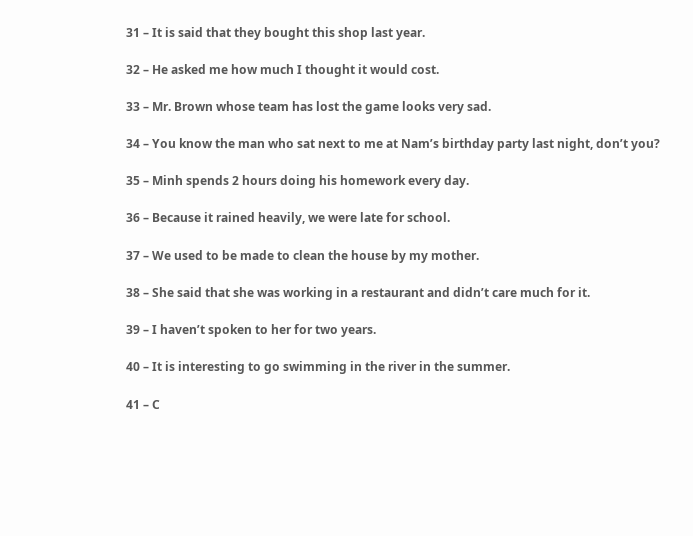31 – It is said that they bought this shop last year.

32 – He asked me how much I thought it would cost.

33 – Mr. Brown whose team has lost the game looks very sad.

34 – You know the man who sat next to me at Nam’s birthday party last night, don’t you?

35 – Minh spends 2 hours doing his homework every day.

36 – Because it rained heavily, we were late for school.

37 – We used to be made to clean the house by my mother.

38 – She said that she was working in a restaurant and didn’t care much for it.

39 – I haven’t spoken to her for two years.

40 – It is interesting to go swimming in the river in the summer.

41 – C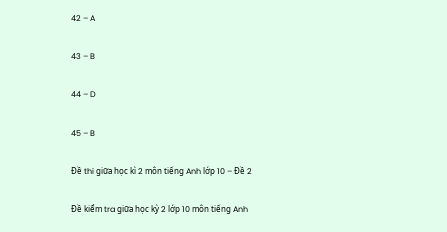42 – A

43 – B

44 – D

45 – B

Đề thi giữa học kì 2 môn tiếng Anh lớp 10 – Đề 2

Đề kiểm tra giữa học kỳ 2 lớp 10 môn tiếng Anh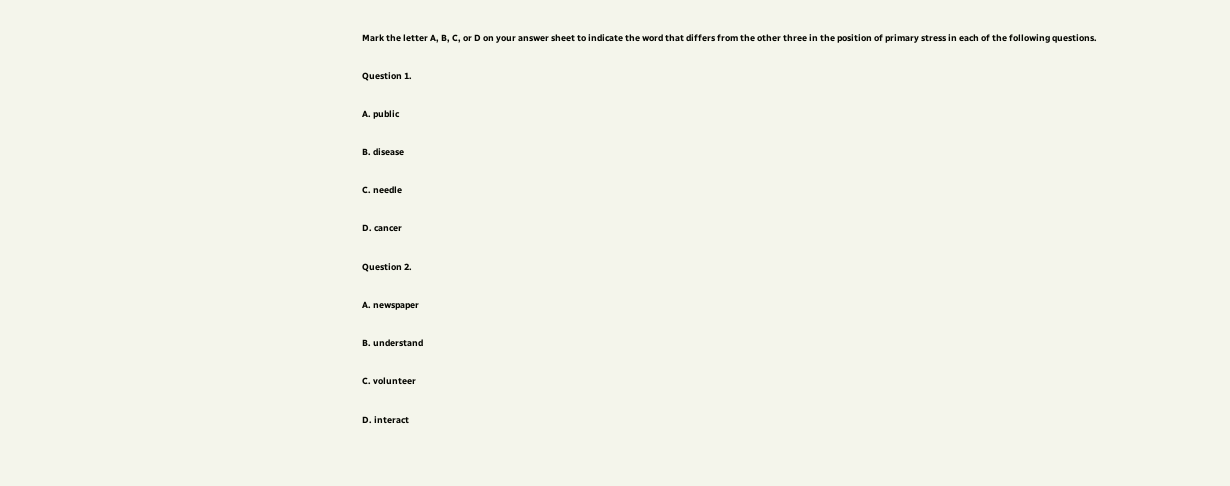Mark the letter A, B, C, or D on your answer sheet to indicate the word that differs from the other three in the position of primary stress in each of the following questions.

Question 1.

A. public

B. disease

C. needle

D. cancer

Question 2.

A. newspaper

B. understand

C. volunteer

D. interact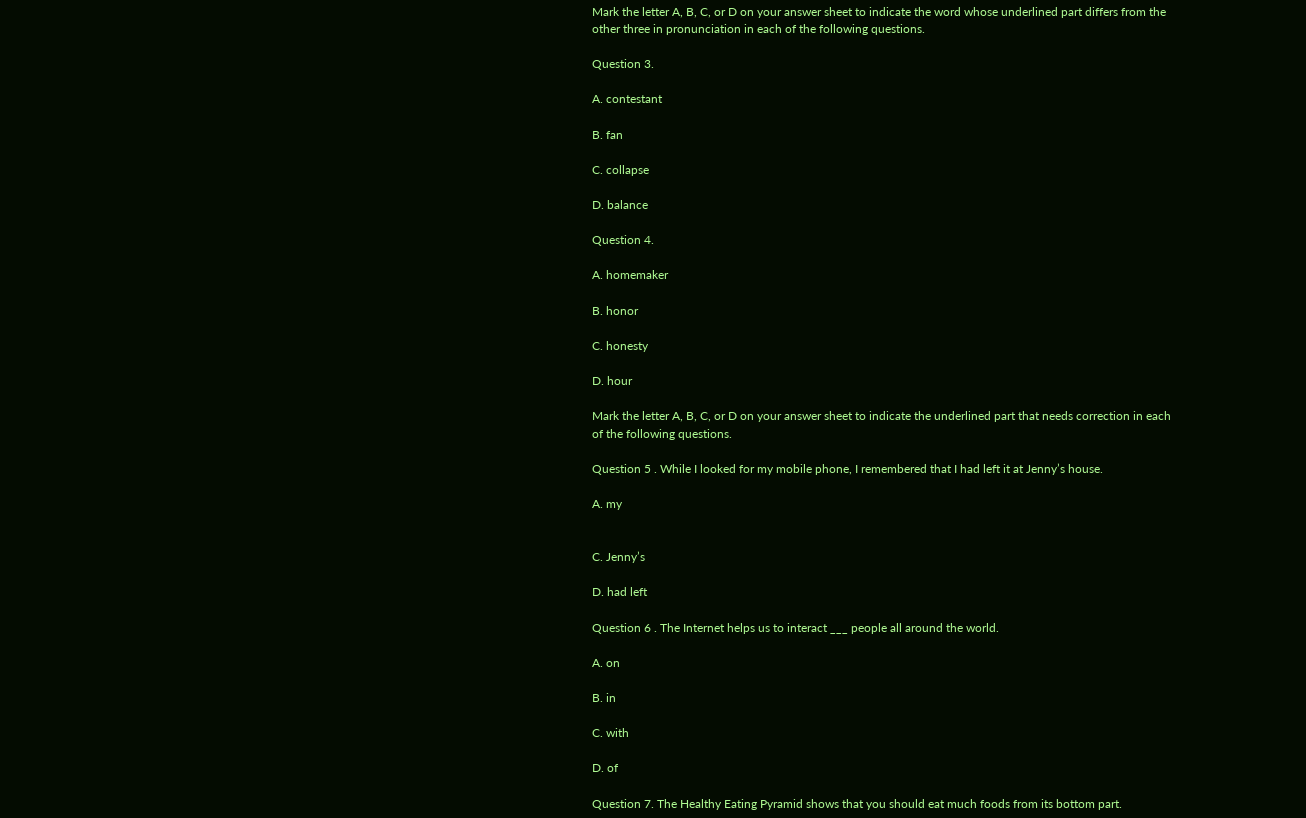Mark the letter A, B, C, or D on your answer sheet to indicate the word whose underlined part differs from the other three in pronunciation in each of the following questions.

Question 3.

A. contestant

B. fan

C. collapse

D. balance

Question 4.

A. homemaker

B. honor

C. honesty

D. hour

Mark the letter A, B, C, or D on your answer sheet to indicate the underlined part that needs correction in each of the following questions.

Question 5 . While I looked for my mobile phone, I remembered that I had left it at Jenny’s house.

A. my


C. Jenny’s

D. had left

Question 6 . The Internet helps us to interact ___ people all around the world.

A. on

B. in

C. with

D. of

Question 7. The Healthy Eating Pyramid shows that you should eat much foods from its bottom part.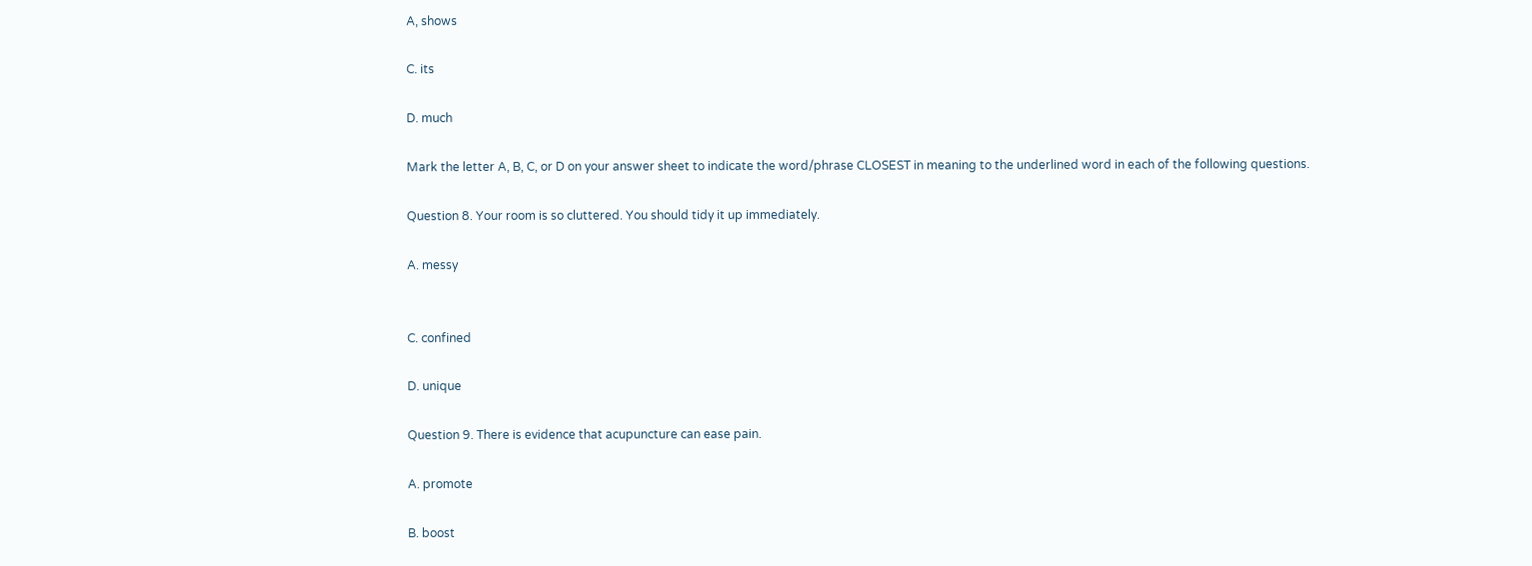A, shows

C. its

D. much

Mark the letter A, B, C, or D on your answer sheet to indicate the word/phrase CLOSEST in meaning to the underlined word in each of the following questions.

Question 8. Your room is so cluttered. You should tidy it up immediately.

A. messy


C. confined

D. unique

Question 9. There is evidence that acupuncture can ease pain.

A. promote

B. boost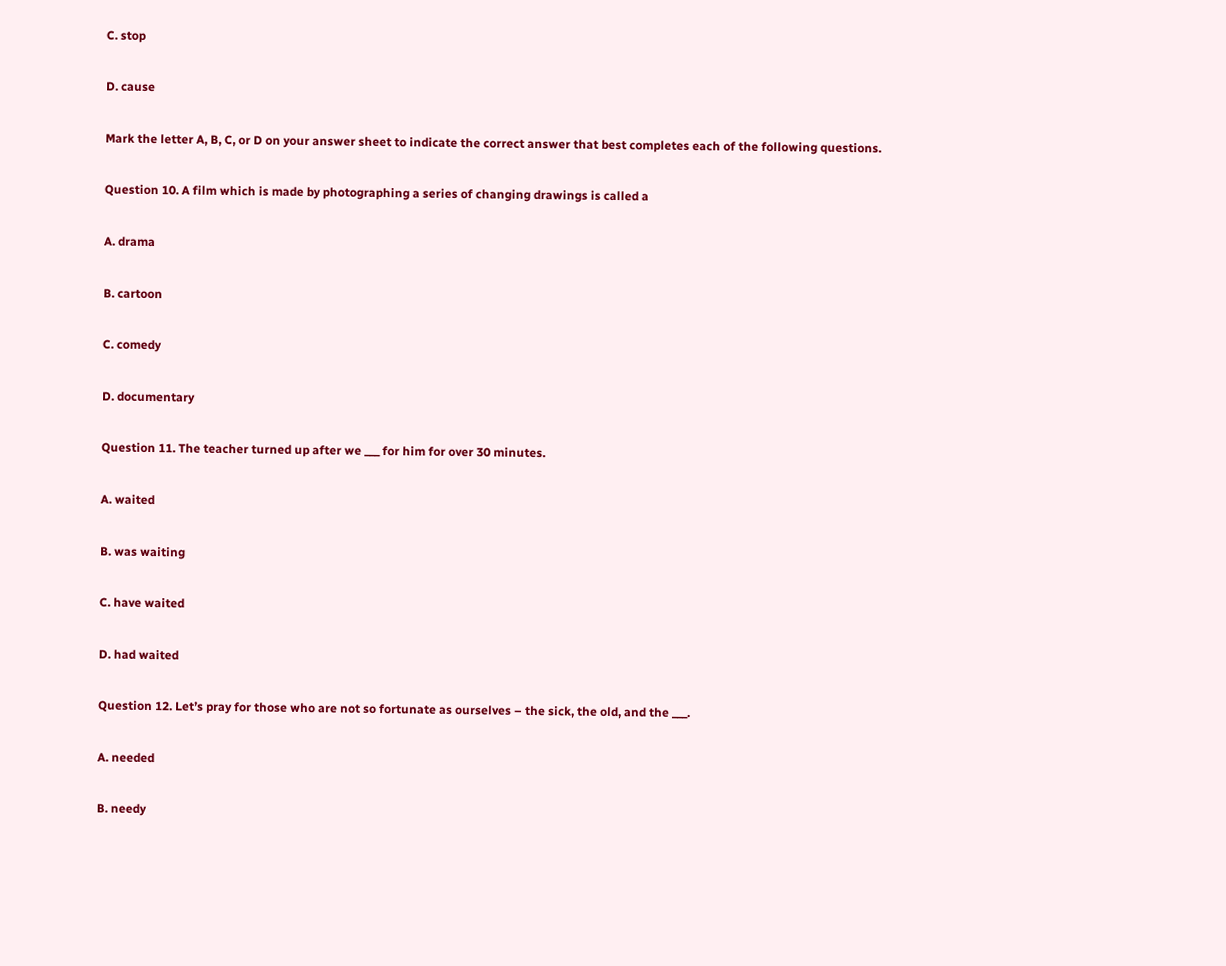C. stop

D. cause

Mark the letter A, B, C, or D on your answer sheet to indicate the correct answer that best completes each of the following questions.

Question 10. A film which is made by photographing a series of changing drawings is called a

A. drama

B. cartoon

C. comedy

D. documentary

Question 11. The teacher turned up after we ___ for him for over 30 minutes.

A. waited

B. was waiting

C. have waited

D. had waited

Question 12. Let’s pray for those who are not so fortunate as ourselves – the sick, the old, and the ___.

A. needed

B. needy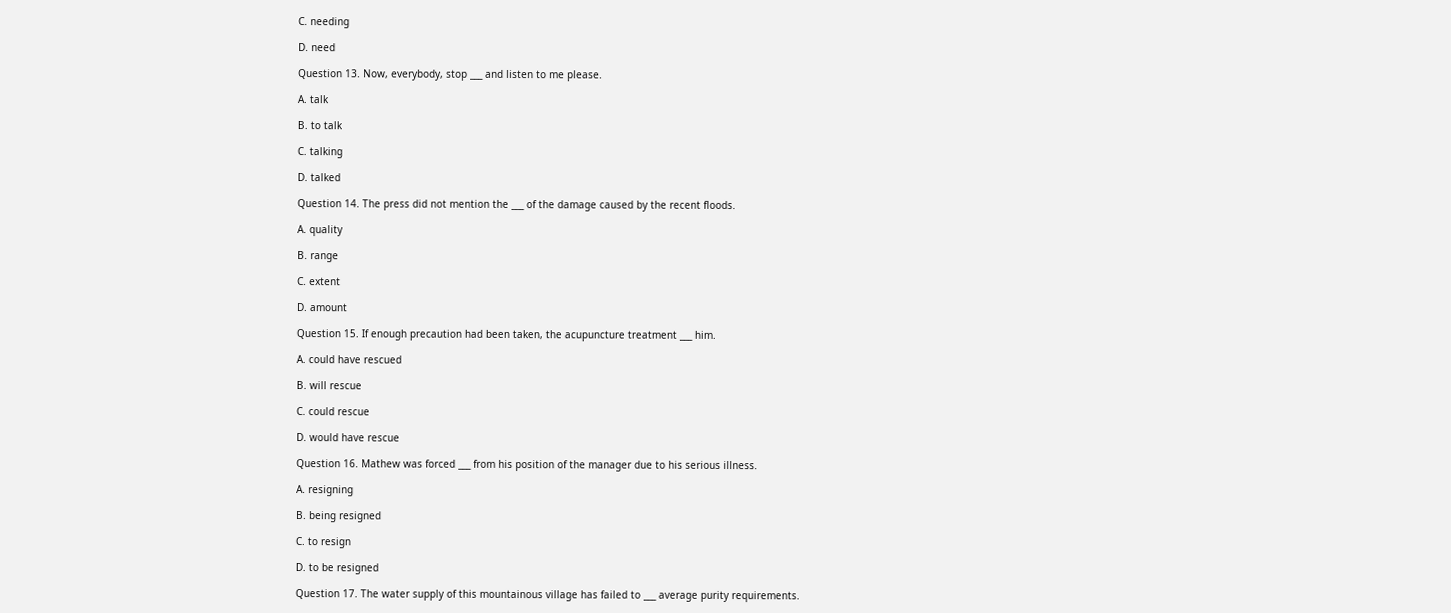C. needing

D. need

Question 13. Now, everybody, stop ___ and listen to me please.

A. talk

B. to talk

C. talking

D. talked

Question 14. The press did not mention the ___ of the damage caused by the recent floods.

A. quality

B. range

C. extent

D. amount

Question 15. If enough precaution had been taken, the acupuncture treatment ___ him.

A. could have rescued

B. will rescue

C. could rescue

D. would have rescue

Question 16. Mathew was forced ___ from his position of the manager due to his serious illness.

A. resigning

B. being resigned

C. to resign

D. to be resigned

Question 17. The water supply of this mountainous village has failed to ___ average purity requirements.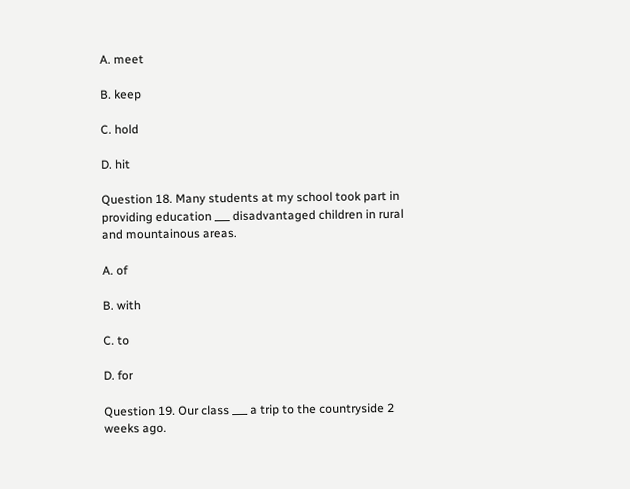A. meet

B. keep

C. hold

D. hit

Question 18. Many students at my school took part in providing education ___ disadvantaged children in rural and mountainous areas.

A. of

B. with

C. to

D. for

Question 19. Our class ___ a trip to the countryside 2 weeks ago.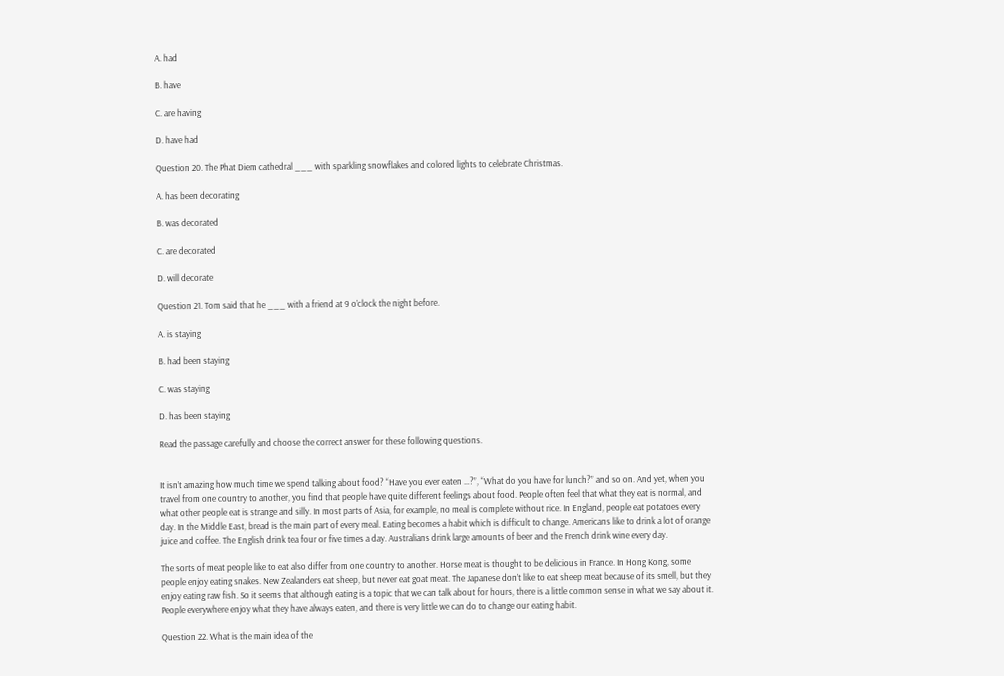A. had

B. have

C. are having

D. have had

Question 20. The Phat Diem cathedral ___ with sparkling snowflakes and colored lights to celebrate Christmas.

A. has been decorating

B. was decorated

C. are decorated

D. will decorate

Question 21. Tom said that he ___ with a friend at 9 o’clock the night before.

A. is staying

B. had been staying

C. was staying

D. has been staying

Read the passage carefully and choose the correct answer for these following questions.


It isn’t amazing how much time we spend talking about food? “Have you ever eaten …?”, “What do you have for lunch?” and so on. And yet, when you travel from one country to another, you find that people have quite different feelings about food. People often feel that what they eat is normal, and what other people eat is strange and silly. In most parts of Asia, for example, no meal is complete without rice. In England, people eat potatoes every day. In the Middle East, bread is the main part of every meal. Eating becomes a habit which is difficult to change. Americans like to drink a lot of orange juice and coffee. The English drink tea four or five times a day. Australians drink large amounts of beer and the French drink wine every day.

The sorts of meat people like to eat also differ from one country to another. Horse meat is thought to be delicious in France. In Hong Kong, some people enjoy eating snakes. New Zealanders eat sheep, but never eat goat meat. The Japanese don’t like to eat sheep meat because of its smell, but they enjoy eating raw fish. So it seems that although eating is a topic that we can talk about for hours, there is a little common sense in what we say about it. People everywhere enjoy what they have always eaten, and there is very little we can do to change our eating habit.

Question 22. What is the main idea of the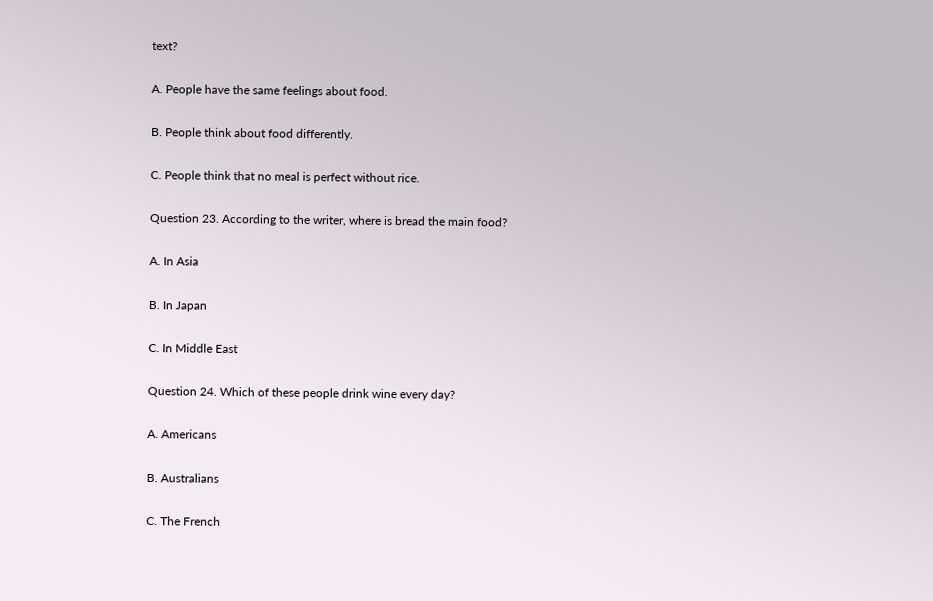text?

A. People have the same feelings about food.

B. People think about food differently.

C. People think that no meal is perfect without rice.

Question 23. According to the writer, where is bread the main food?

A. In Asia

B. In Japan

C. In Middle East

Question 24. Which of these people drink wine every day?

A. Americans

B. Australians

C. The French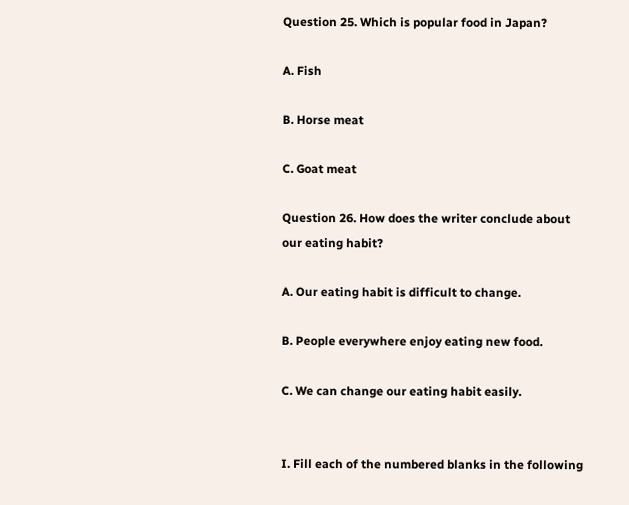Question 25. Which is popular food in Japan?

A. Fish

B. Horse meat

C. Goat meat

Question 26. How does the writer conclude about our eating habit?

A. Our eating habit is difficult to change.

B. People everywhere enjoy eating new food.

C. We can change our eating habit easily.


I. Fill each of the numbered blanks in the following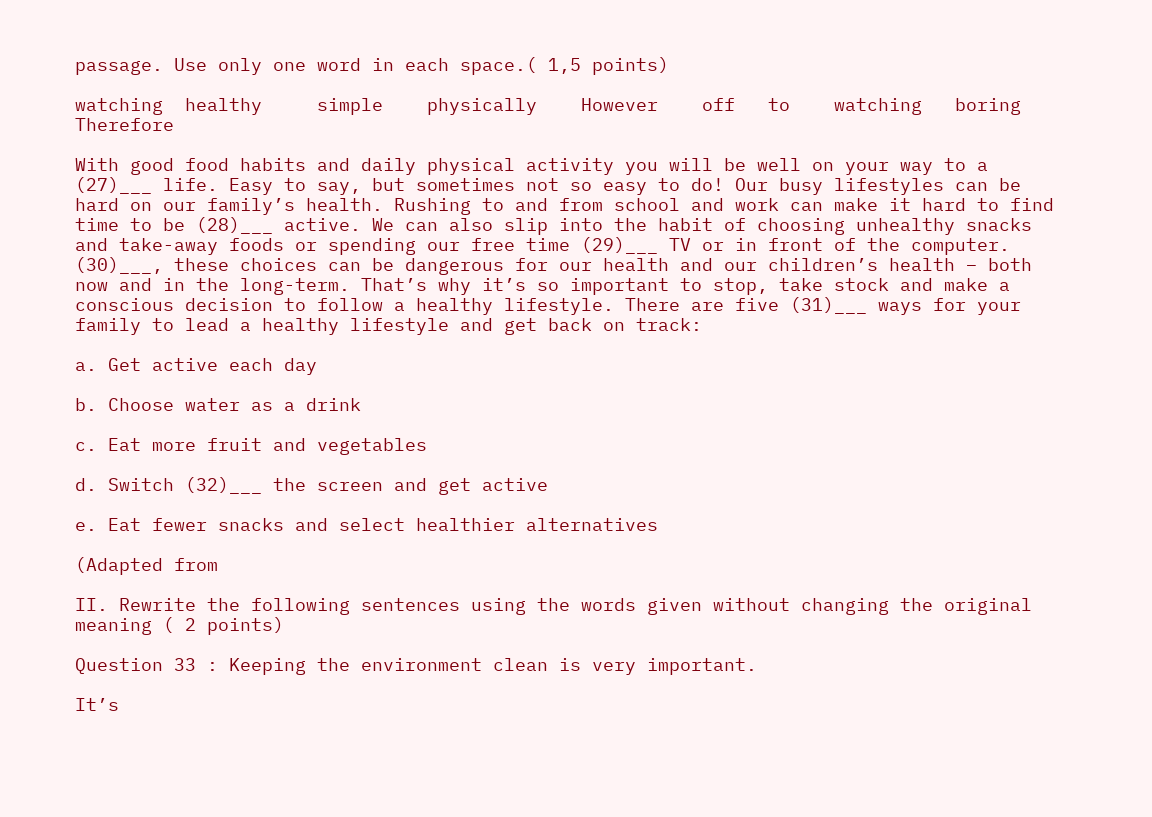passage. Use only one word in each space.( 1,5 points)

watching  healthy     simple    physically    However    off   to    watching   boring   Therefore

With good food habits and daily physical activity you will be well on your way to a (27)___ life. Easy to say, but sometimes not so easy to do! Our busy lifestyles can be hard on our family’s health. Rushing to and from school and work can make it hard to find time to be (28)___ active. We can also slip into the habit of choosing unhealthy snacks and take-away foods or spending our free time (29)___ TV or in front of the computer. (30)___, these choices can be dangerous for our health and our children’s health – both now and in the long-term. That’s why it’s so important to stop, take stock and make a conscious decision to follow a healthy lifestyle. There are five (31)___ ways for your family to lead a healthy lifestyle and get back on track:

a. Get active each day

b. Choose water as a drink

c. Eat more fruit and vegetables

d. Switch (32)___ the screen and get active

e. Eat fewer snacks and select healthier alternatives

(Adapted from

II. Rewrite the following sentences using the words given without changing the original meaning ( 2 points)

Question 33 : Keeping the environment clean is very important.

It’s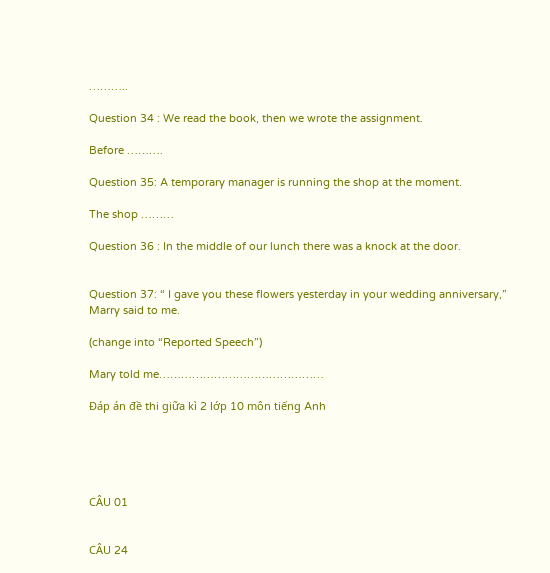………..

Question 34 : We read the book, then we wrote the assignment.

Before ……….

Question 35: A temporary manager is running the shop at the moment.

The shop ………

Question 36 : In the middle of our lunch there was a knock at the door.


Question 37: “ I gave you these flowers yesterday in your wedding anniversary,” Marry said to me.

(change into “Reported Speech”)

Mary told me………………………………………

Đáp án đề thi giữa kì 2 lớp 10 môn tiếng Anh





CÂU 01


CÂU 24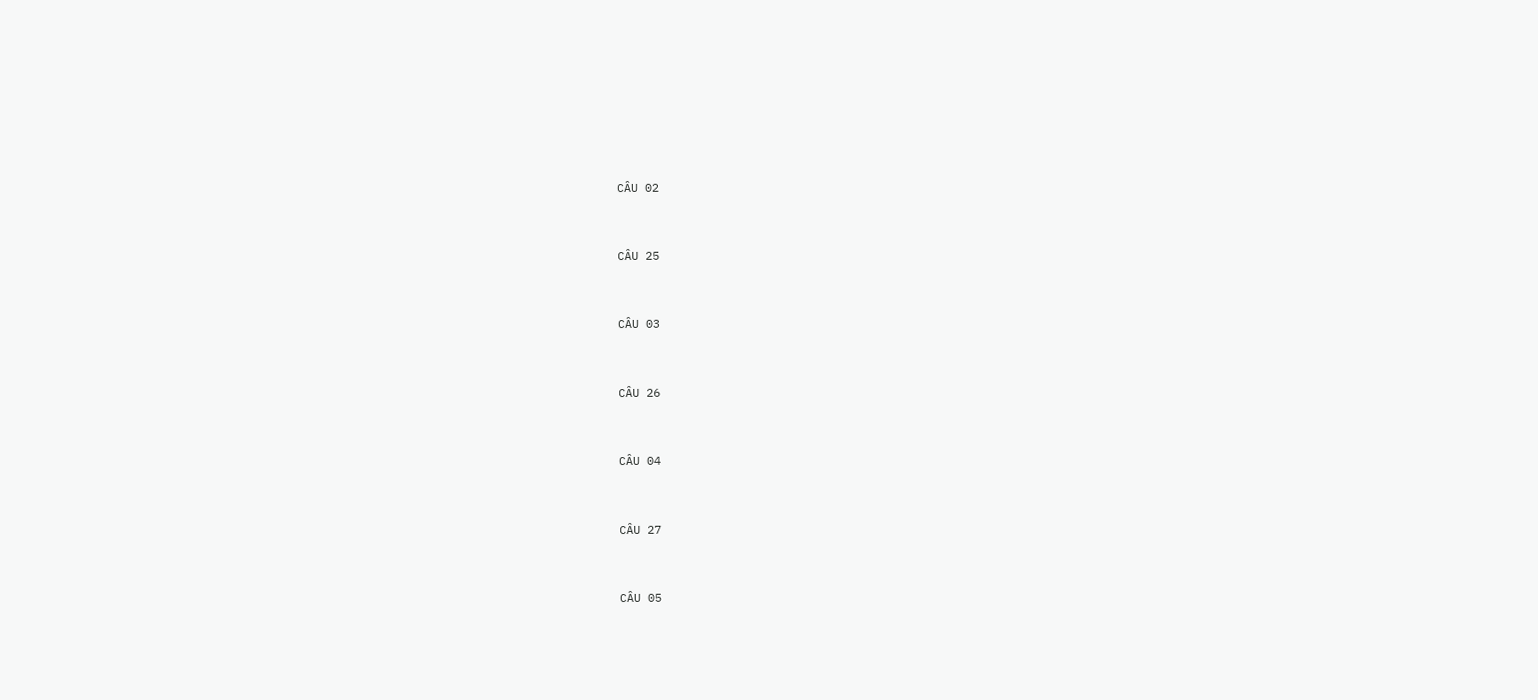CÂU 02


CÂU 25


CÂU 03


CÂU 26


CÂU 04


CÂU 27


CÂU 05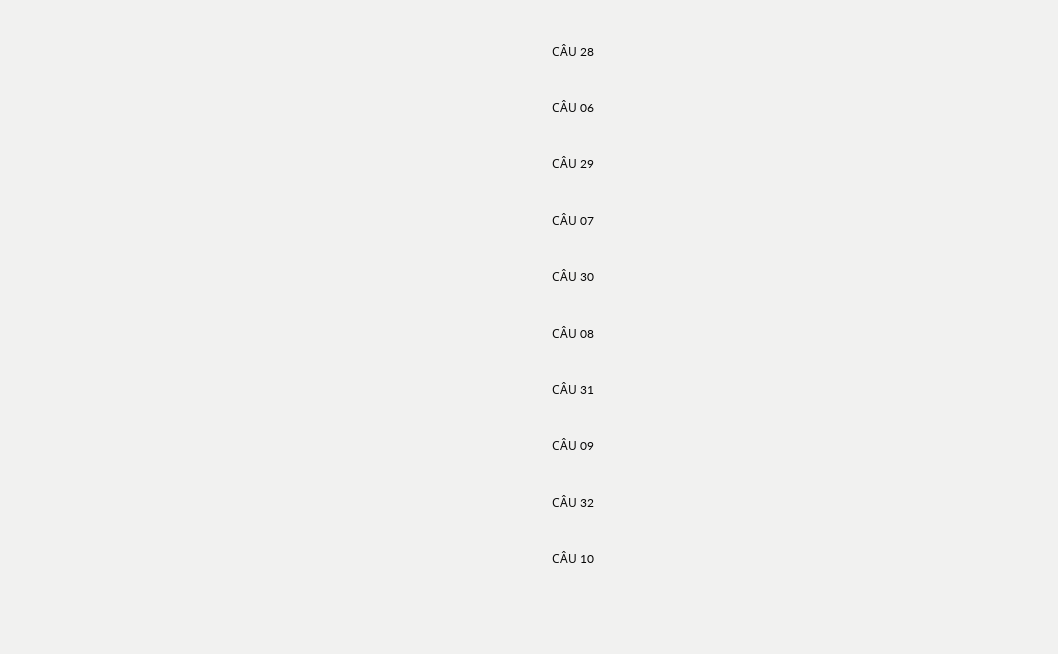CÂU 28


CÂU 06


CÂU 29


CÂU 07


CÂU 30


CÂU 08


CÂU 31


CÂU 09


CÂU 32


CÂU 10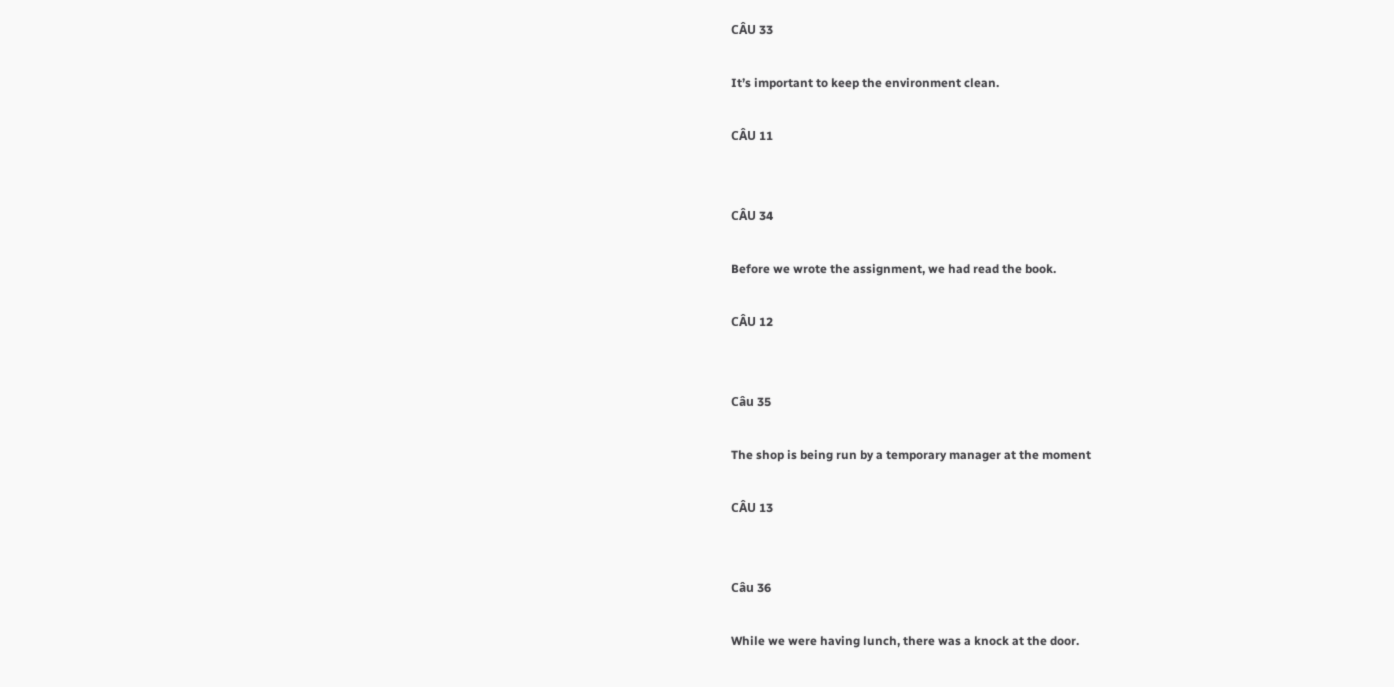CÂU 33

It’s important to keep the environment clean.

CÂU 11


CÂU 34

Before we wrote the assignment, we had read the book.

CÂU 12


Câu 35

The shop is being run by a temporary manager at the moment

CÂU 13


Câu 36

While we were having lunch, there was a knock at the door.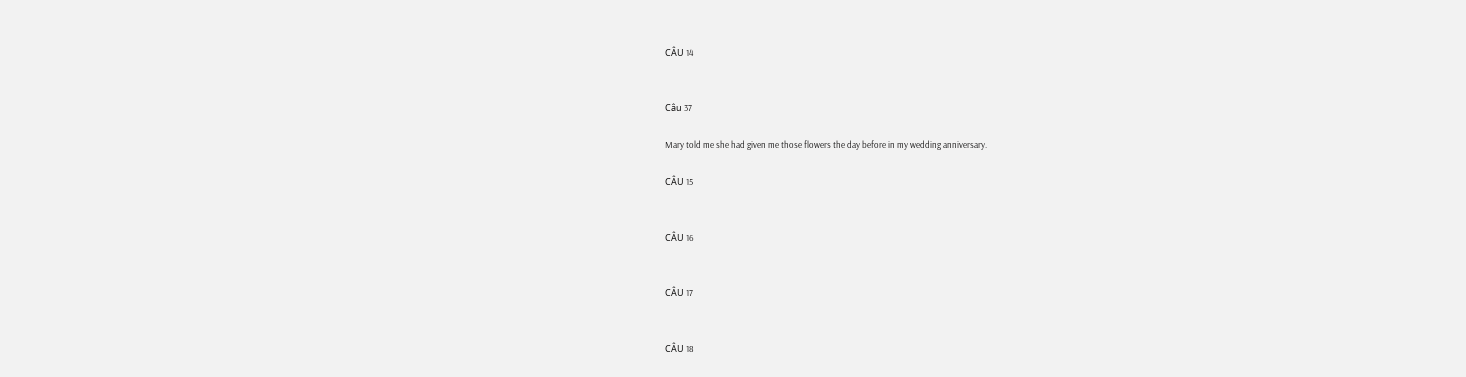CÂU 14


Câu 37

Mary told me she had given me those flowers the day before in my wedding anniversary.

CÂU 15


CÂU 16


CÂU 17


CÂU 18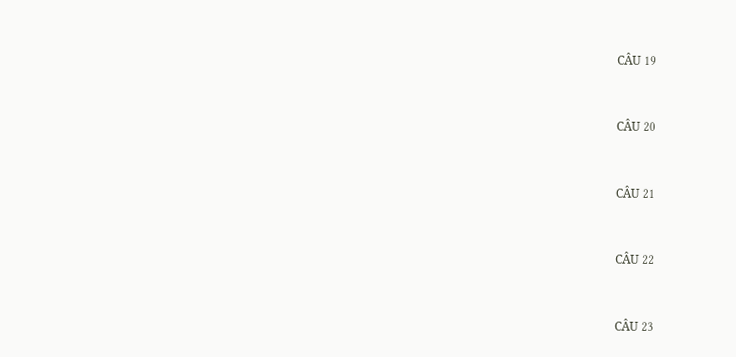CÂU 19


CÂU 20


CÂU 21


CÂU 22


CÂU 23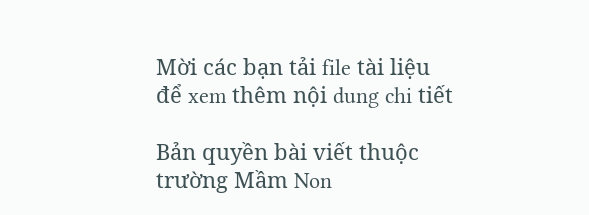Mời các bạn tải file tài liệu để xem thêm nội dung chi tiết

Bản quyền bài viết thuộc trường Mầm Non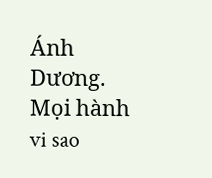Ánh Dương. Mọi hành vi sao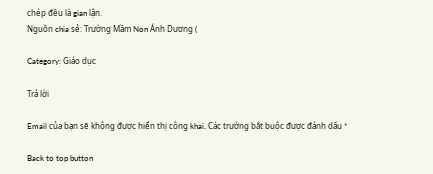chép đều là gian lận.
Nguồn chia sẻ: Trường Mầm Non Ánh Dương (

Category: Giáo dục

Trả lời

Email của bạn sẽ không được hiển thị công khai. Các trường bắt buộc được đánh dấu *

Back to top button